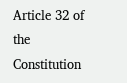Article 32 of the Constitution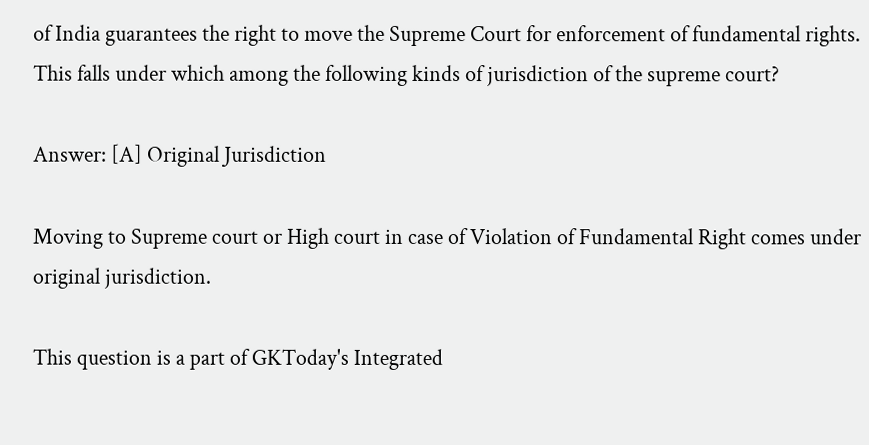of India guarantees the right to move the Supreme Court for enforcement of fundamental rights. This falls under which among the following kinds of jurisdiction of the supreme court?

Answer: [A] Original Jurisdiction

Moving to Supreme court or High court in case of Violation of Fundamental Right comes under original jurisdiction.

This question is a part of GKToday's Integrated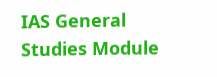IAS General Studies Module